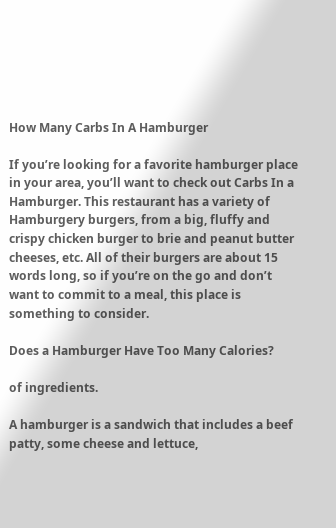How Many Carbs In A Hamburger

If you’re looking for a favorite hamburger place in your area, you’ll want to check out Carbs In a Hamburger. This restaurant has a variety of Hamburgery burgers, from a big, fluffy and crispy chicken burger to brie and peanut butter cheeses, etc. All of their burgers are about 15 words long, so if you’re on the go and don’t want to commit to a meal, this place is something to consider.

Does a Hamburger Have Too Many Calories?

of ingredients.

A hamburger is a sandwich that includes a beef patty, some cheese and lettuce,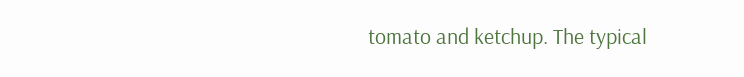tomato and ketchup. The typical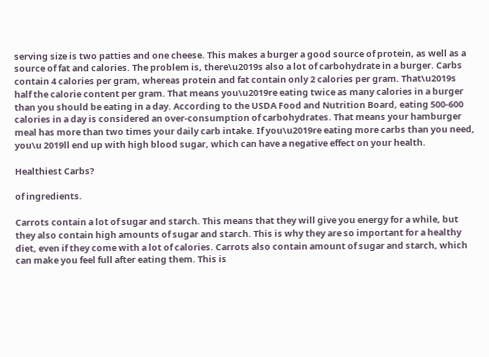serving size is two patties and one cheese. This makes a burger a good source of protein, as well as a source of fat and calories. The problem is, there\u2019s also a lot of carbohydrate in a burger. Carbs contain 4 calories per gram, whereas protein and fat contain only 2 calories per gram. That\u2019s half the calorie content per gram. That means you\u2019re eating twice as many calories in a burger than you should be eating in a day. According to the USDA Food and Nutrition Board, eating 500-600 calories in a day is considered an over-consumption of carbohydrates. That means your hamburger meal has more than two times your daily carb intake. If you\u2019re eating more carbs than you need, you\u 2019ll end up with high blood sugar, which can have a negative effect on your health.

Healthiest Carbs?

of ingredients.

Carrots contain a lot of sugar and starch. This means that they will give you energy for a while, but they also contain high amounts of sugar and starch. This is why they are so important for a healthy diet, even if they come with a lot of calories. Carrots also contain amount of sugar and starch, which can make you feel full after eating them. This is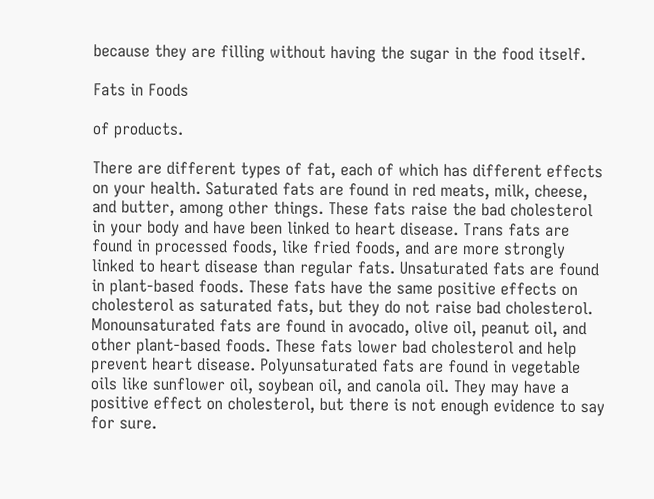because they are filling without having the sugar in the food itself.

Fats in Foods

of products.

There are different types of fat, each of which has different effects on your health. Saturated fats are found in red meats, milk, cheese, and butter, among other things. These fats raise the bad cholesterol in your body and have been linked to heart disease. Trans fats are found in processed foods, like fried foods, and are more strongly linked to heart disease than regular fats. Unsaturated fats are found in plant-based foods. These fats have the same positive effects on cholesterol as saturated fats, but they do not raise bad cholesterol. Monounsaturated fats are found in avocado, olive oil, peanut oil, and other plant-based foods. These fats lower bad cholesterol and help prevent heart disease. Polyunsaturated fats are found in vegetable oils like sunflower oil, soybean oil, and canola oil. They may have a positive effect on cholesterol, but there is not enough evidence to say for sure.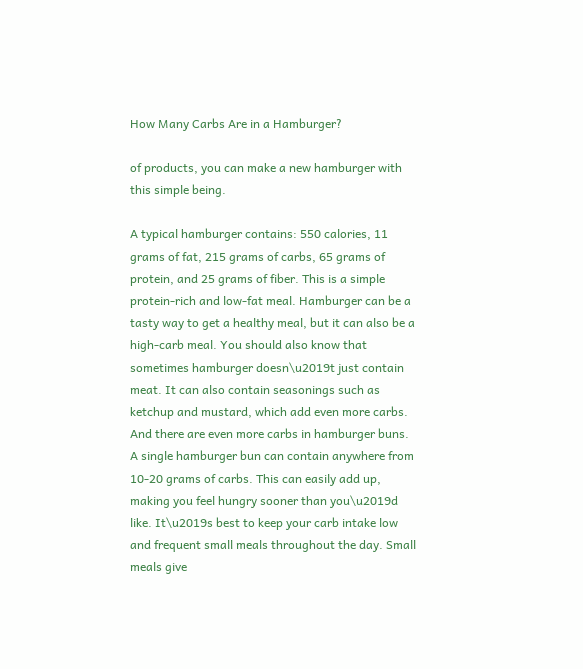How Many Carbs Are in a Hamburger?

of products, you can make a new hamburger with this simple being.

A typical hamburger contains: 550 calories, 11 grams of fat, 215 grams of carbs, 65 grams of protein, and 25 grams of fiber. This is a simple protein-rich and low-fat meal. Hamburger can be a tasty way to get a healthy meal, but it can also be a high-carb meal. You should also know that sometimes hamburger doesn\u2019t just contain meat. It can also contain seasonings such as ketchup and mustard, which add even more carbs. And there are even more carbs in hamburger buns. A single hamburger bun can contain anywhere from 10-20 grams of carbs. This can easily add up, making you feel hungry sooner than you\u2019d like. It\u2019s best to keep your carb intake low and frequent small meals throughout the day. Small meals give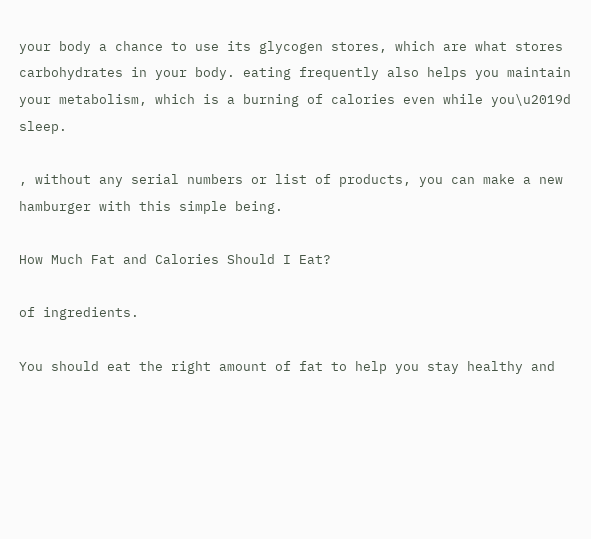your body a chance to use its glycogen stores, which are what stores carbohydrates in your body. eating frequently also helps you maintain your metabolism, which is a burning of calories even while you\u2019d sleep.

, without any serial numbers or list of products, you can make a new hamburger with this simple being.

How Much Fat and Calories Should I Eat?

of ingredients.

You should eat the right amount of fat to help you stay healthy and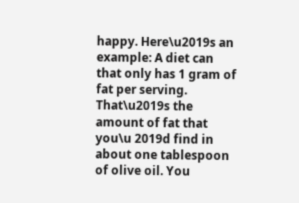happy. Here\u2019s an example: A diet can that only has 1 gram of fat per serving. That\u2019s the amount of fat that you\u 2019d find in about one tablespoon of olive oil. You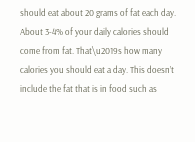should eat about 20 grams of fat each day. About 3-4% of your daily calories should come from fat. That\u2019s how many calories you should eat a day. This doesn’t include the fat that is in food such as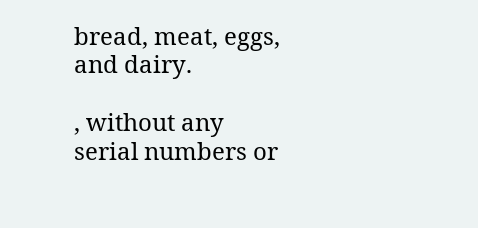bread, meat, eggs, and dairy.

, without any serial numbers or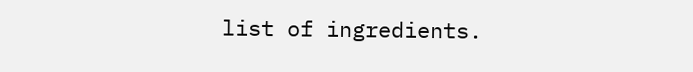list of ingredients.